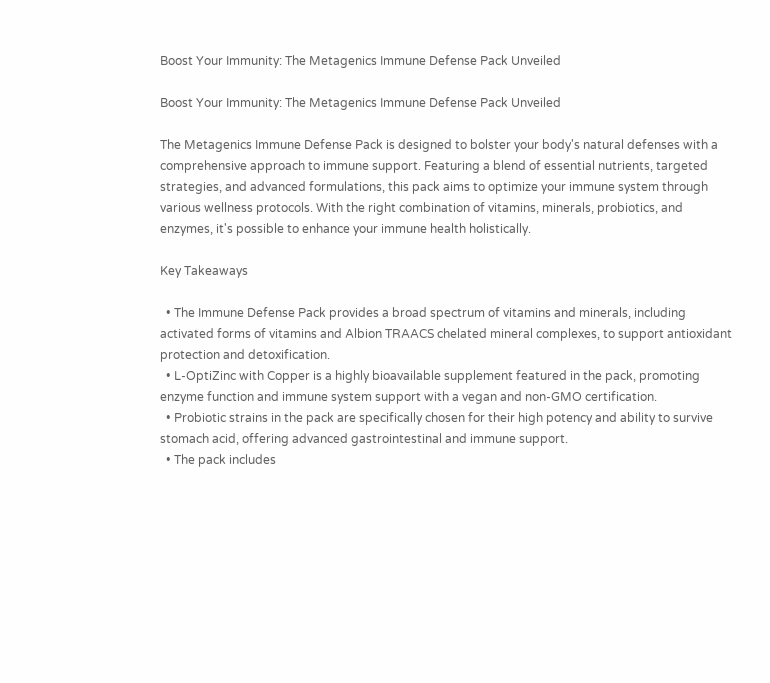Boost Your Immunity: The Metagenics Immune Defense Pack Unveiled

Boost Your Immunity: The Metagenics Immune Defense Pack Unveiled

The Metagenics Immune Defense Pack is designed to bolster your body's natural defenses with a comprehensive approach to immune support. Featuring a blend of essential nutrients, targeted strategies, and advanced formulations, this pack aims to optimize your immune system through various wellness protocols. With the right combination of vitamins, minerals, probiotics, and enzymes, it's possible to enhance your immune health holistically.

Key Takeaways

  • The Immune Defense Pack provides a broad spectrum of vitamins and minerals, including activated forms of vitamins and Albion TRAACS chelated mineral complexes, to support antioxidant protection and detoxification.
  • L-OptiZinc with Copper is a highly bioavailable supplement featured in the pack, promoting enzyme function and immune system support with a vegan and non-GMO certification.
  • Probiotic strains in the pack are specifically chosen for their high potency and ability to survive stomach acid, offering advanced gastrointestinal and immune support.
  • The pack includes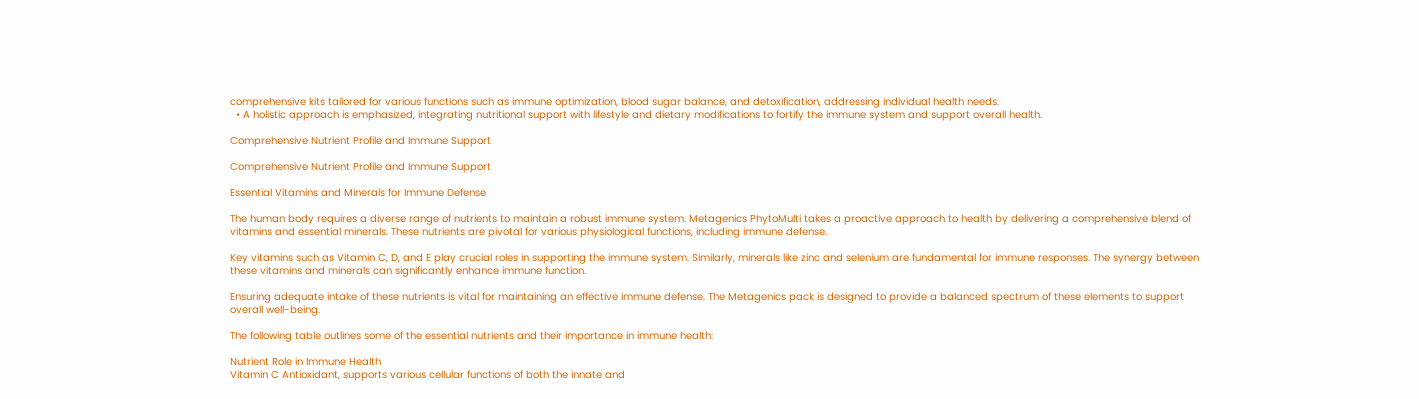comprehensive kits tailored for various functions such as immune optimization, blood sugar balance, and detoxification, addressing individual health needs.
  • A holistic approach is emphasized, integrating nutritional support with lifestyle and dietary modifications to fortify the immune system and support overall health.

Comprehensive Nutrient Profile and Immune Support

Comprehensive Nutrient Profile and Immune Support

Essential Vitamins and Minerals for Immune Defense

The human body requires a diverse range of nutrients to maintain a robust immune system. Metagenics PhytoMulti takes a proactive approach to health by delivering a comprehensive blend of vitamins and essential minerals. These nutrients are pivotal for various physiological functions, including immune defense.

Key vitamins such as Vitamin C, D, and E play crucial roles in supporting the immune system. Similarly, minerals like zinc and selenium are fundamental for immune responses. The synergy between these vitamins and minerals can significantly enhance immune function.

Ensuring adequate intake of these nutrients is vital for maintaining an effective immune defense. The Metagenics pack is designed to provide a balanced spectrum of these elements to support overall well-being.

The following table outlines some of the essential nutrients and their importance in immune health:

Nutrient Role in Immune Health
Vitamin C Antioxidant, supports various cellular functions of both the innate and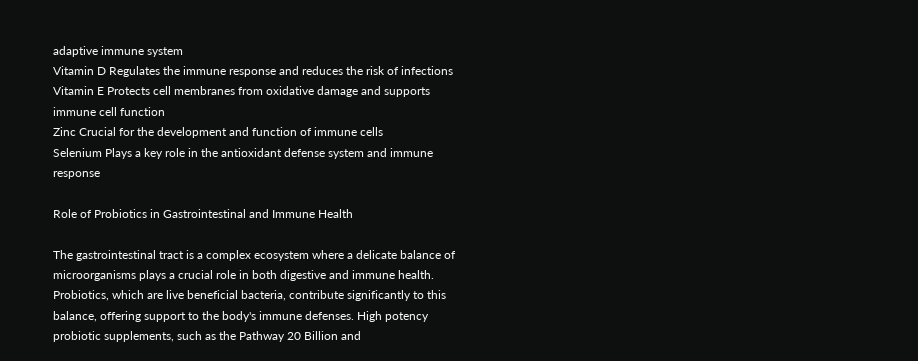adaptive immune system
Vitamin D Regulates the immune response and reduces the risk of infections
Vitamin E Protects cell membranes from oxidative damage and supports immune cell function
Zinc Crucial for the development and function of immune cells
Selenium Plays a key role in the antioxidant defense system and immune response

Role of Probiotics in Gastrointestinal and Immune Health

The gastrointestinal tract is a complex ecosystem where a delicate balance of microorganisms plays a crucial role in both digestive and immune health. Probiotics, which are live beneficial bacteria, contribute significantly to this balance, offering support to the body's immune defenses. High potency probiotic supplements, such as the Pathway 20 Billion and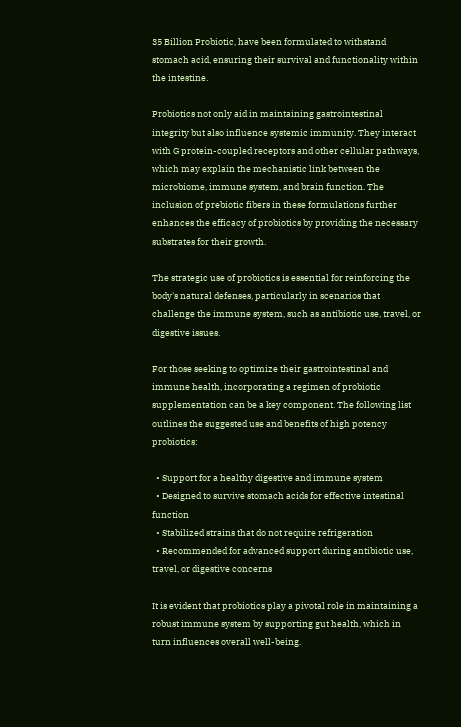35 Billion Probiotic, have been formulated to withstand stomach acid, ensuring their survival and functionality within the intestine.

Probiotics not only aid in maintaining gastrointestinal integrity but also influence systemic immunity. They interact with G protein-coupled receptors and other cellular pathways, which may explain the mechanistic link between the microbiome, immune system, and brain function. The inclusion of prebiotic fibers in these formulations further enhances the efficacy of probiotics by providing the necessary substrates for their growth.

The strategic use of probiotics is essential for reinforcing the body's natural defenses, particularly in scenarios that challenge the immune system, such as antibiotic use, travel, or digestive issues.

For those seeking to optimize their gastrointestinal and immune health, incorporating a regimen of probiotic supplementation can be a key component. The following list outlines the suggested use and benefits of high potency probiotics:

  • Support for a healthy digestive and immune system
  • Designed to survive stomach acids for effective intestinal function
  • Stabilized strains that do not require refrigeration
  • Recommended for advanced support during antibiotic use, travel, or digestive concerns

It is evident that probiotics play a pivotal role in maintaining a robust immune system by supporting gut health, which in turn influences overall well-being.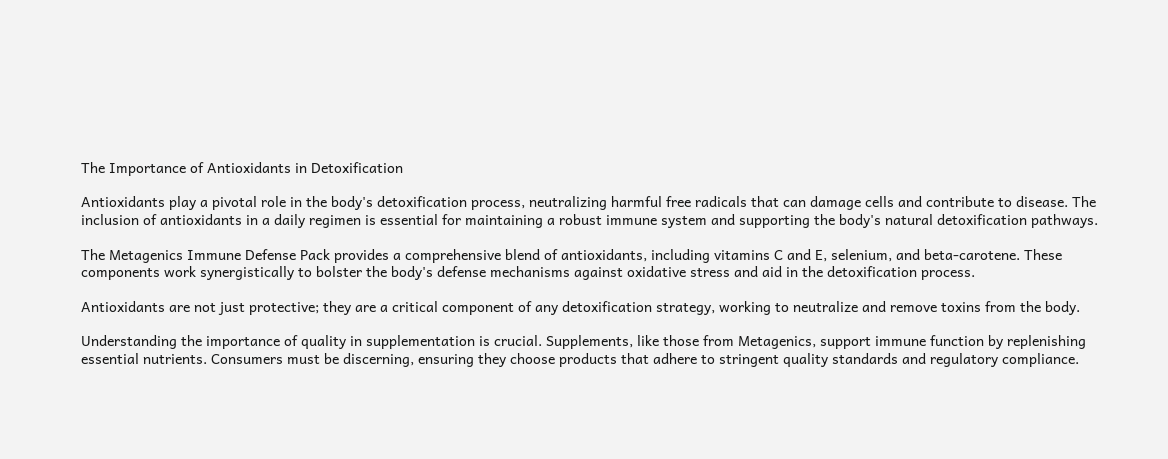The Importance of Antioxidants in Detoxification

Antioxidants play a pivotal role in the body's detoxification process, neutralizing harmful free radicals that can damage cells and contribute to disease. The inclusion of antioxidants in a daily regimen is essential for maintaining a robust immune system and supporting the body's natural detoxification pathways.

The Metagenics Immune Defense Pack provides a comprehensive blend of antioxidants, including vitamins C and E, selenium, and beta-carotene. These components work synergistically to bolster the body's defense mechanisms against oxidative stress and aid in the detoxification process.

Antioxidants are not just protective; they are a critical component of any detoxification strategy, working to neutralize and remove toxins from the body.

Understanding the importance of quality in supplementation is crucial. Supplements, like those from Metagenics, support immune function by replenishing essential nutrients. Consumers must be discerning, ensuring they choose products that adhere to stringent quality standards and regulatory compliance.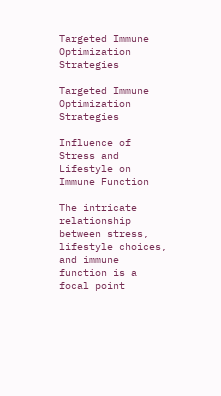Targeted Immune Optimization Strategies

Targeted Immune Optimization Strategies

Influence of Stress and Lifestyle on Immune Function

The intricate relationship between stress, lifestyle choices, and immune function is a focal point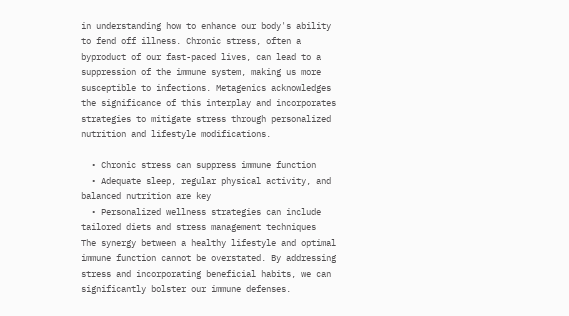in understanding how to enhance our body's ability to fend off illness. Chronic stress, often a byproduct of our fast-paced lives, can lead to a suppression of the immune system, making us more susceptible to infections. Metagenics acknowledges the significance of this interplay and incorporates strategies to mitigate stress through personalized nutrition and lifestyle modifications.

  • Chronic stress can suppress immune function
  • Adequate sleep, regular physical activity, and balanced nutrition are key
  • Personalized wellness strategies can include tailored diets and stress management techniques
The synergy between a healthy lifestyle and optimal immune function cannot be overstated. By addressing stress and incorporating beneficial habits, we can significantly bolster our immune defenses.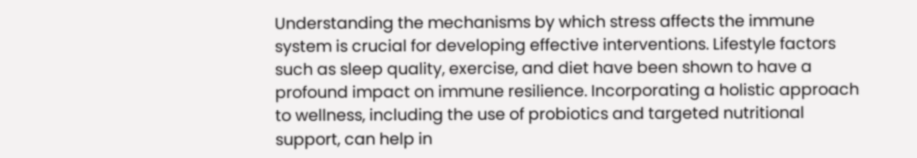Understanding the mechanisms by which stress affects the immune system is crucial for developing effective interventions. Lifestyle factors such as sleep quality, exercise, and diet have been shown to have a profound impact on immune resilience. Incorporating a holistic approach to wellness, including the use of probiotics and targeted nutritional support, can help in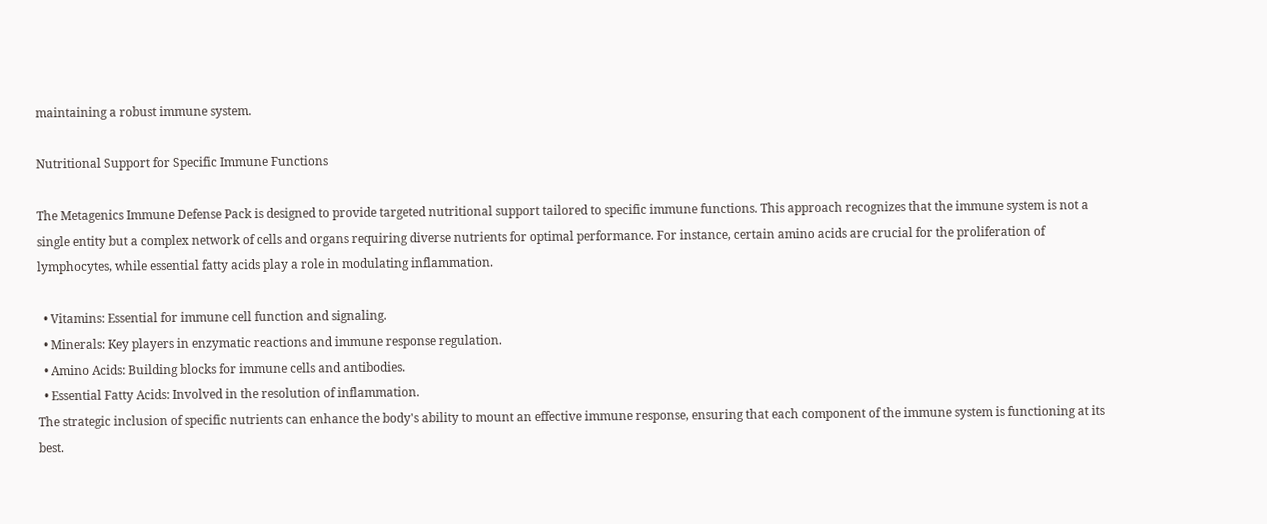maintaining a robust immune system.

Nutritional Support for Specific Immune Functions

The Metagenics Immune Defense Pack is designed to provide targeted nutritional support tailored to specific immune functions. This approach recognizes that the immune system is not a single entity but a complex network of cells and organs requiring diverse nutrients for optimal performance. For instance, certain amino acids are crucial for the proliferation of lymphocytes, while essential fatty acids play a role in modulating inflammation.

  • Vitamins: Essential for immune cell function and signaling.
  • Minerals: Key players in enzymatic reactions and immune response regulation.
  • Amino Acids: Building blocks for immune cells and antibodies.
  • Essential Fatty Acids: Involved in the resolution of inflammation.
The strategic inclusion of specific nutrients can enhance the body's ability to mount an effective immune response, ensuring that each component of the immune system is functioning at its best.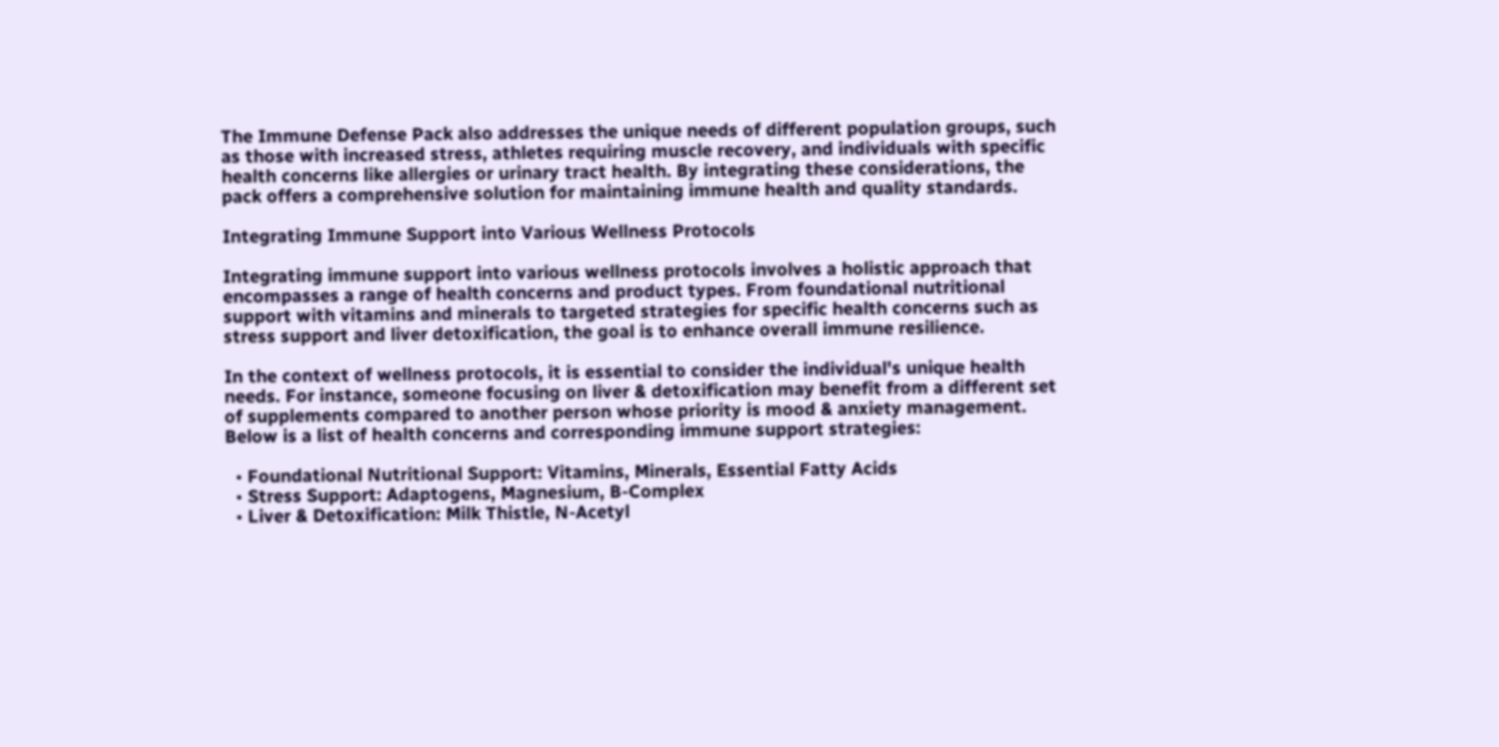The Immune Defense Pack also addresses the unique needs of different population groups, such as those with increased stress, athletes requiring muscle recovery, and individuals with specific health concerns like allergies or urinary tract health. By integrating these considerations, the pack offers a comprehensive solution for maintaining immune health and quality standards.

Integrating Immune Support into Various Wellness Protocols

Integrating immune support into various wellness protocols involves a holistic approach that encompasses a range of health concerns and product types. From foundational nutritional support with vitamins and minerals to targeted strategies for specific health concerns such as stress support and liver detoxification, the goal is to enhance overall immune resilience.

In the context of wellness protocols, it is essential to consider the individual's unique health needs. For instance, someone focusing on liver & detoxification may benefit from a different set of supplements compared to another person whose priority is mood & anxiety management. Below is a list of health concerns and corresponding immune support strategies:

  • Foundational Nutritional Support: Vitamins, Minerals, Essential Fatty Acids
  • Stress Support: Adaptogens, Magnesium, B-Complex
  • Liver & Detoxification: Milk Thistle, N-Acetyl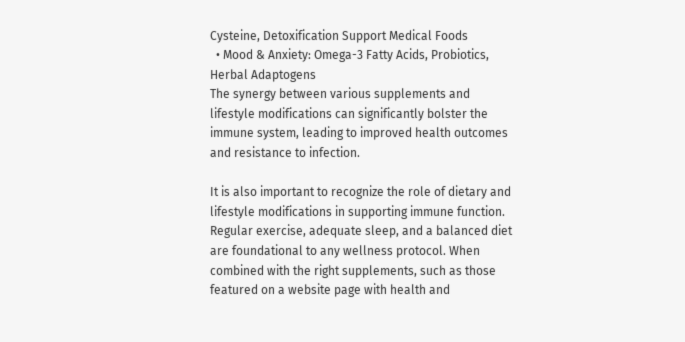Cysteine, Detoxification Support Medical Foods
  • Mood & Anxiety: Omega-3 Fatty Acids, Probiotics, Herbal Adaptogens
The synergy between various supplements and lifestyle modifications can significantly bolster the immune system, leading to improved health outcomes and resistance to infection.

It is also important to recognize the role of dietary and lifestyle modifications in supporting immune function. Regular exercise, adequate sleep, and a balanced diet are foundational to any wellness protocol. When combined with the right supplements, such as those featured on a website page with health and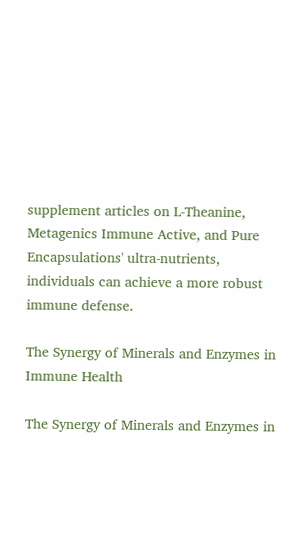supplement articles on L-Theanine, Metagenics Immune Active, and Pure Encapsulations' ultra-nutrients, individuals can achieve a more robust immune defense.

The Synergy of Minerals and Enzymes in Immune Health

The Synergy of Minerals and Enzymes in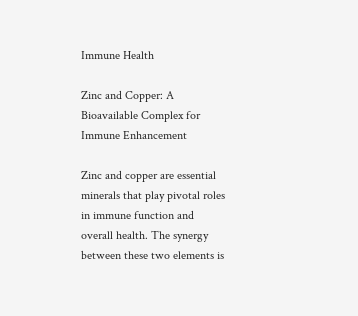Immune Health

Zinc and Copper: A Bioavailable Complex for Immune Enhancement

Zinc and copper are essential minerals that play pivotal roles in immune function and overall health. The synergy between these two elements is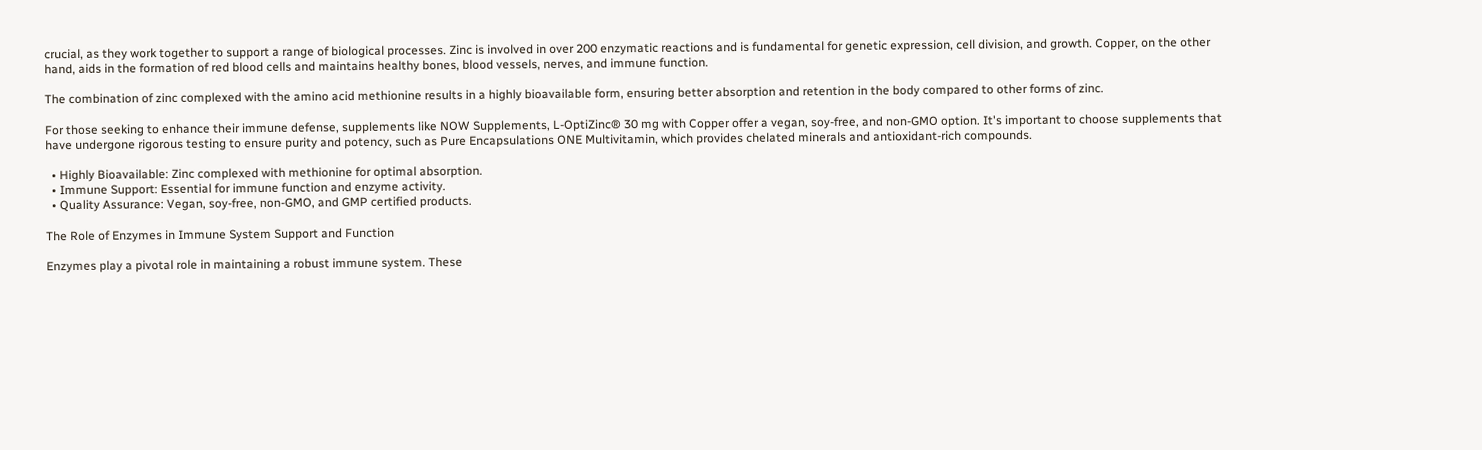crucial, as they work together to support a range of biological processes. Zinc is involved in over 200 enzymatic reactions and is fundamental for genetic expression, cell division, and growth. Copper, on the other hand, aids in the formation of red blood cells and maintains healthy bones, blood vessels, nerves, and immune function.

The combination of zinc complexed with the amino acid methionine results in a highly bioavailable form, ensuring better absorption and retention in the body compared to other forms of zinc.

For those seeking to enhance their immune defense, supplements like NOW Supplements, L-OptiZinc® 30 mg with Copper offer a vegan, soy-free, and non-GMO option. It's important to choose supplements that have undergone rigorous testing to ensure purity and potency, such as Pure Encapsulations ONE Multivitamin, which provides chelated minerals and antioxidant-rich compounds.

  • Highly Bioavailable: Zinc complexed with methionine for optimal absorption.
  • Immune Support: Essential for immune function and enzyme activity.
  • Quality Assurance: Vegan, soy-free, non-GMO, and GMP certified products.

The Role of Enzymes in Immune System Support and Function

Enzymes play a pivotal role in maintaining a robust immune system. These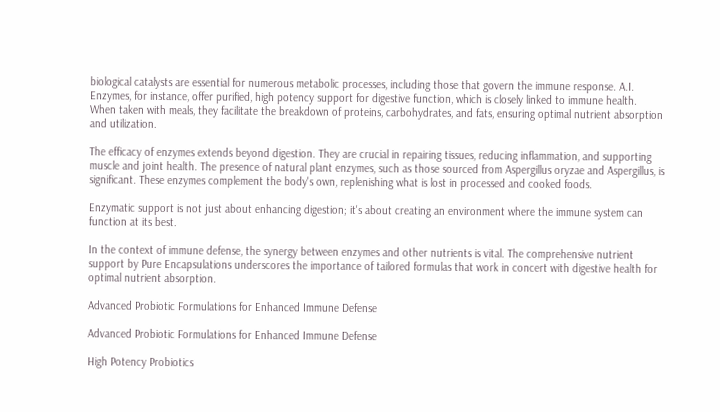biological catalysts are essential for numerous metabolic processes, including those that govern the immune response. A.I. Enzymes, for instance, offer purified, high potency support for digestive function, which is closely linked to immune health. When taken with meals, they facilitate the breakdown of proteins, carbohydrates, and fats, ensuring optimal nutrient absorption and utilization.

The efficacy of enzymes extends beyond digestion. They are crucial in repairing tissues, reducing inflammation, and supporting muscle and joint health. The presence of natural plant enzymes, such as those sourced from Aspergillus oryzae and Aspergillus, is significant. These enzymes complement the body's own, replenishing what is lost in processed and cooked foods.

Enzymatic support is not just about enhancing digestion; it's about creating an environment where the immune system can function at its best.

In the context of immune defense, the synergy between enzymes and other nutrients is vital. The comprehensive nutrient support by Pure Encapsulations underscores the importance of tailored formulas that work in concert with digestive health for optimal nutrient absorption.

Advanced Probiotic Formulations for Enhanced Immune Defense

Advanced Probiotic Formulations for Enhanced Immune Defense

High Potency Probiotics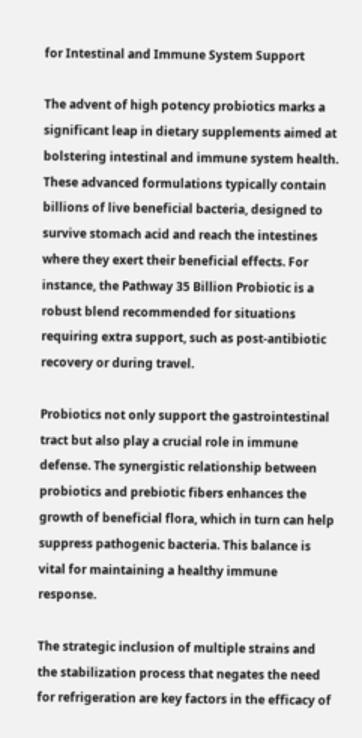for Intestinal and Immune System Support

The advent of high potency probiotics marks a significant leap in dietary supplements aimed at bolstering intestinal and immune system health. These advanced formulations typically contain billions of live beneficial bacteria, designed to survive stomach acid and reach the intestines where they exert their beneficial effects. For instance, the Pathway 35 Billion Probiotic is a robust blend recommended for situations requiring extra support, such as post-antibiotic recovery or during travel.

Probiotics not only support the gastrointestinal tract but also play a crucial role in immune defense. The synergistic relationship between probiotics and prebiotic fibers enhances the growth of beneficial flora, which in turn can help suppress pathogenic bacteria. This balance is vital for maintaining a healthy immune response.

The strategic inclusion of multiple strains and the stabilization process that negates the need for refrigeration are key factors in the efficacy of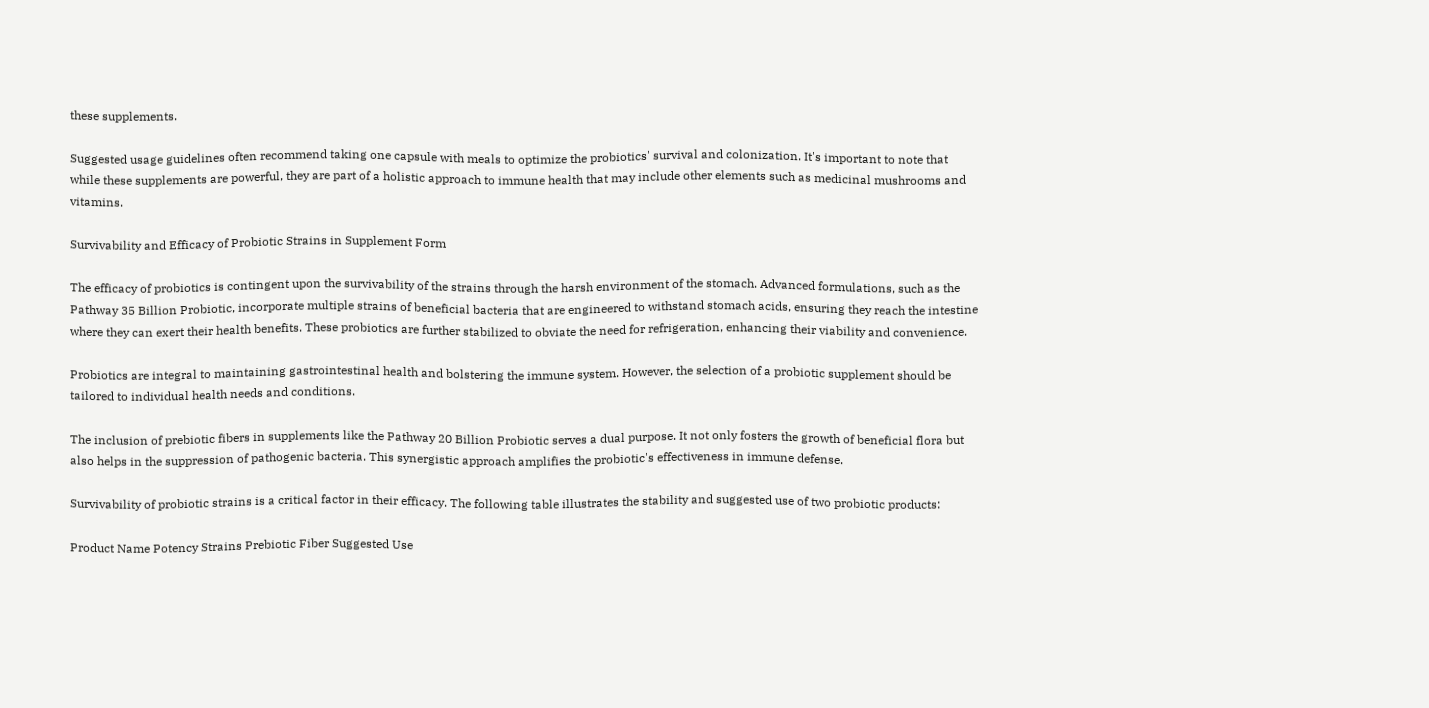these supplements.

Suggested usage guidelines often recommend taking one capsule with meals to optimize the probiotics' survival and colonization. It's important to note that while these supplements are powerful, they are part of a holistic approach to immune health that may include other elements such as medicinal mushrooms and vitamins.

Survivability and Efficacy of Probiotic Strains in Supplement Form

The efficacy of probiotics is contingent upon the survivability of the strains through the harsh environment of the stomach. Advanced formulations, such as the Pathway 35 Billion Probiotic, incorporate multiple strains of beneficial bacteria that are engineered to withstand stomach acids, ensuring they reach the intestine where they can exert their health benefits. These probiotics are further stabilized to obviate the need for refrigeration, enhancing their viability and convenience.

Probiotics are integral to maintaining gastrointestinal health and bolstering the immune system. However, the selection of a probiotic supplement should be tailored to individual health needs and conditions.

The inclusion of prebiotic fibers in supplements like the Pathway 20 Billion Probiotic serves a dual purpose. It not only fosters the growth of beneficial flora but also helps in the suppression of pathogenic bacteria. This synergistic approach amplifies the probiotic's effectiveness in immune defense.

Survivability of probiotic strains is a critical factor in their efficacy. The following table illustrates the stability and suggested use of two probiotic products:

Product Name Potency Strains Prebiotic Fiber Suggested Use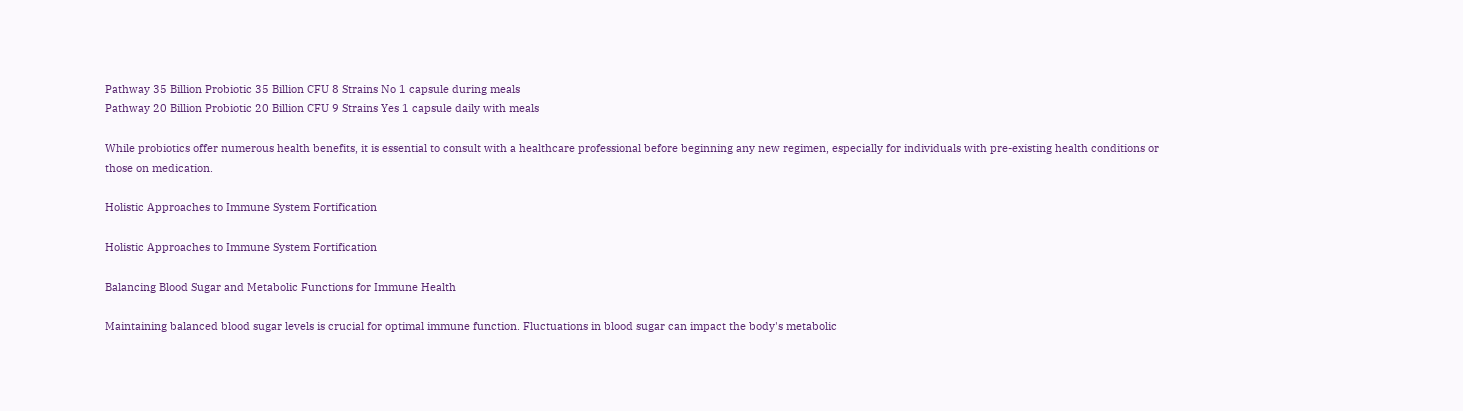Pathway 35 Billion Probiotic 35 Billion CFU 8 Strains No 1 capsule during meals
Pathway 20 Billion Probiotic 20 Billion CFU 9 Strains Yes 1 capsule daily with meals

While probiotics offer numerous health benefits, it is essential to consult with a healthcare professional before beginning any new regimen, especially for individuals with pre-existing health conditions or those on medication.

Holistic Approaches to Immune System Fortification

Holistic Approaches to Immune System Fortification

Balancing Blood Sugar and Metabolic Functions for Immune Health

Maintaining balanced blood sugar levels is crucial for optimal immune function. Fluctuations in blood sugar can impact the body's metabolic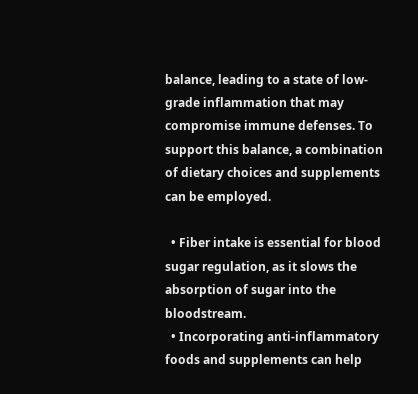balance, leading to a state of low-grade inflammation that may compromise immune defenses. To support this balance, a combination of dietary choices and supplements can be employed.

  • Fiber intake is essential for blood sugar regulation, as it slows the absorption of sugar into the bloodstream.
  • Incorporating anti-inflammatory foods and supplements can help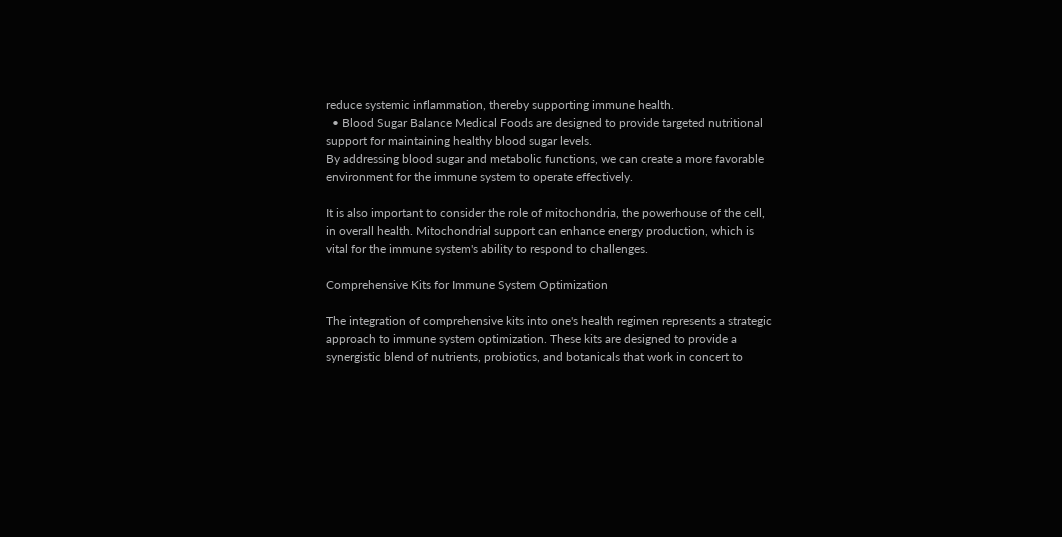reduce systemic inflammation, thereby supporting immune health.
  • Blood Sugar Balance Medical Foods are designed to provide targeted nutritional support for maintaining healthy blood sugar levels.
By addressing blood sugar and metabolic functions, we can create a more favorable environment for the immune system to operate effectively.

It is also important to consider the role of mitochondria, the powerhouse of the cell, in overall health. Mitochondrial support can enhance energy production, which is vital for the immune system's ability to respond to challenges.

Comprehensive Kits for Immune System Optimization

The integration of comprehensive kits into one's health regimen represents a strategic approach to immune system optimization. These kits are designed to provide a synergistic blend of nutrients, probiotics, and botanicals that work in concert to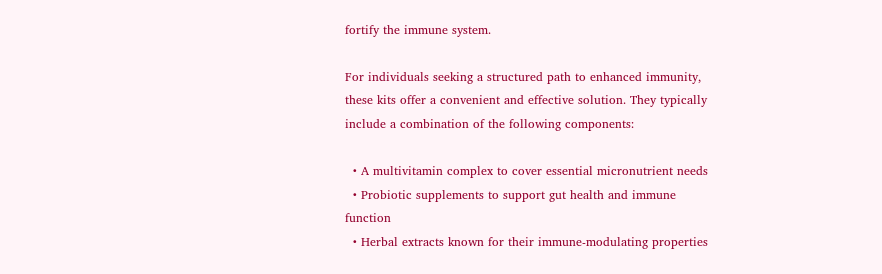fortify the immune system.

For individuals seeking a structured path to enhanced immunity, these kits offer a convenient and effective solution. They typically include a combination of the following components:

  • A multivitamin complex to cover essential micronutrient needs
  • Probiotic supplements to support gut health and immune function
  • Herbal extracts known for their immune-modulating properties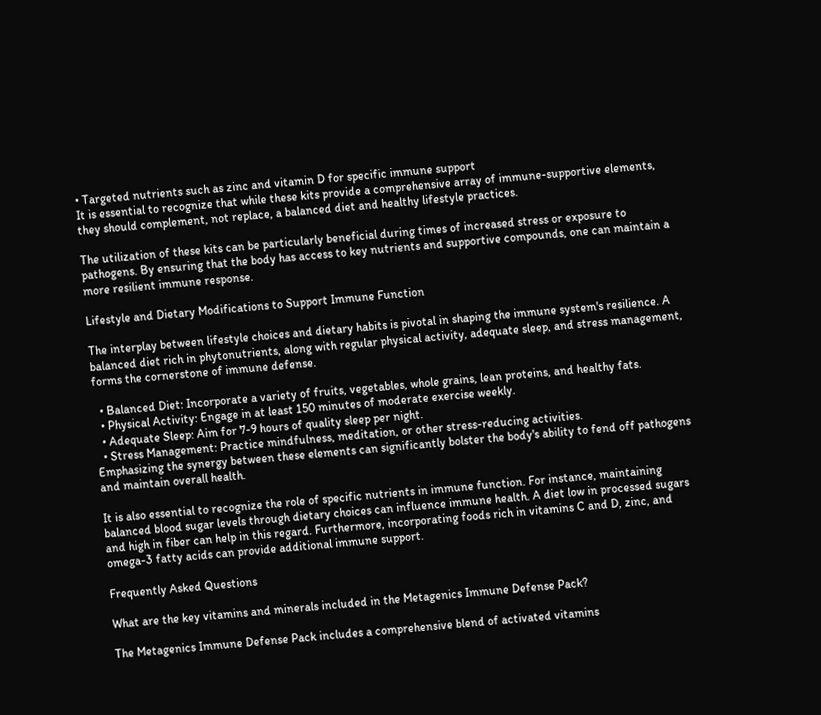• Targeted nutrients such as zinc and vitamin D for specific immune support
It is essential to recognize that while these kits provide a comprehensive array of immune-supportive elements, they should complement, not replace, a balanced diet and healthy lifestyle practices.

The utilization of these kits can be particularly beneficial during times of increased stress or exposure to pathogens. By ensuring that the body has access to key nutrients and supportive compounds, one can maintain a more resilient immune response.

Lifestyle and Dietary Modifications to Support Immune Function

The interplay between lifestyle choices and dietary habits is pivotal in shaping the immune system's resilience. A balanced diet rich in phytonutrients, along with regular physical activity, adequate sleep, and stress management, forms the cornerstone of immune defense.

  • Balanced Diet: Incorporate a variety of fruits, vegetables, whole grains, lean proteins, and healthy fats.
  • Physical Activity: Engage in at least 150 minutes of moderate exercise weekly.
  • Adequate Sleep: Aim for 7-9 hours of quality sleep per night.
  • Stress Management: Practice mindfulness, meditation, or other stress-reducing activities.
Emphasizing the synergy between these elements can significantly bolster the body's ability to fend off pathogens and maintain overall health.

It is also essential to recognize the role of specific nutrients in immune function. For instance, maintaining balanced blood sugar levels through dietary choices can influence immune health. A diet low in processed sugars and high in fiber can help in this regard. Furthermore, incorporating foods rich in vitamins C and D, zinc, and omega-3 fatty acids can provide additional immune support.

Frequently Asked Questions

What are the key vitamins and minerals included in the Metagenics Immune Defense Pack?

The Metagenics Immune Defense Pack includes a comprehensive blend of activated vitamins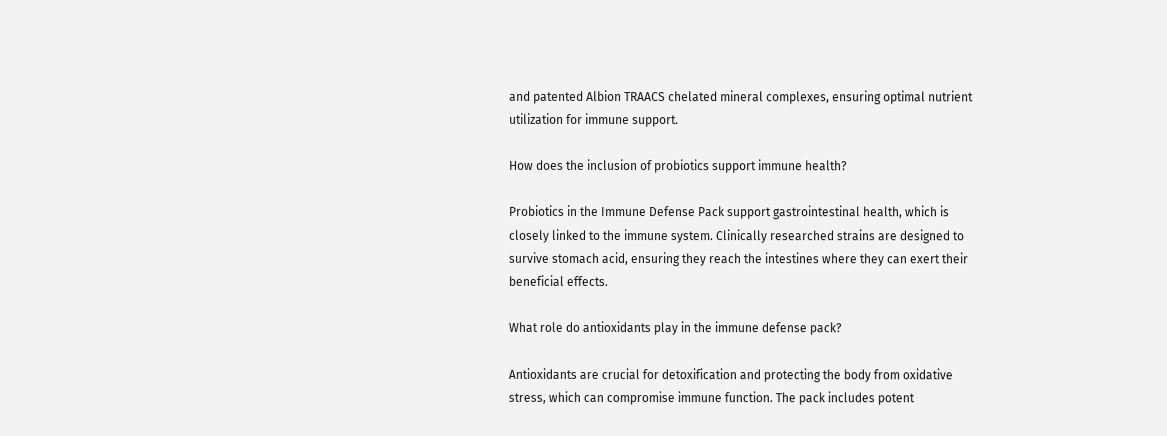and patented Albion TRAACS chelated mineral complexes, ensuring optimal nutrient utilization for immune support.

How does the inclusion of probiotics support immune health?

Probiotics in the Immune Defense Pack support gastrointestinal health, which is closely linked to the immune system. Clinically researched strains are designed to survive stomach acid, ensuring they reach the intestines where they can exert their beneficial effects.

What role do antioxidants play in the immune defense pack?

Antioxidants are crucial for detoxification and protecting the body from oxidative stress, which can compromise immune function. The pack includes potent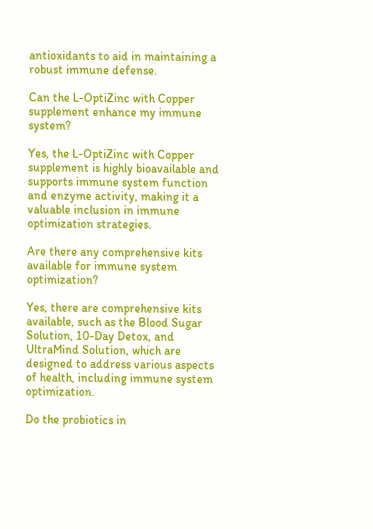antioxidants to aid in maintaining a robust immune defense.

Can the L-OptiZinc with Copper supplement enhance my immune system?

Yes, the L-OptiZinc with Copper supplement is highly bioavailable and supports immune system function and enzyme activity, making it a valuable inclusion in immune optimization strategies.

Are there any comprehensive kits available for immune system optimization?

Yes, there are comprehensive kits available, such as the Blood Sugar Solution, 10-Day Detox, and UltraMind Solution, which are designed to address various aspects of health, including immune system optimization.

Do the probiotics in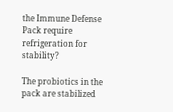the Immune Defense Pack require refrigeration for stability?

The probiotics in the pack are stabilized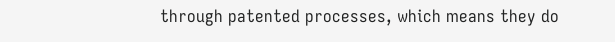through patented processes, which means they do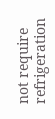not require refrigeration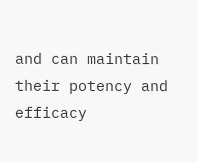and can maintain their potency and efficacy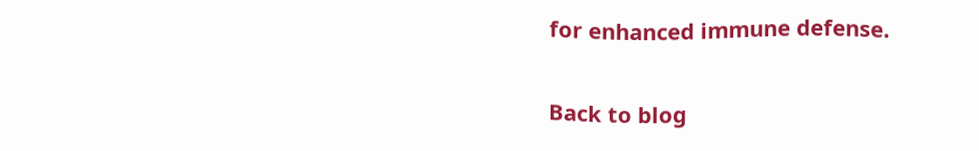for enhanced immune defense.

Back to blog